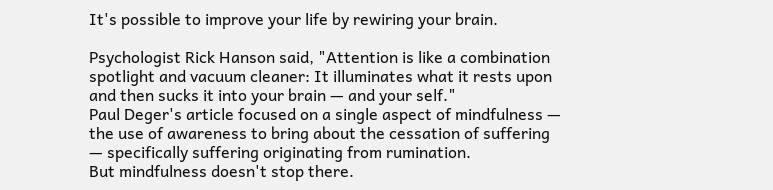It's possible to improve your life by rewiring your brain.

Psychologist Rick Hanson said, "Attention is like a combination spotlight and vacuum cleaner: It illuminates what it rests upon and then sucks it into your brain — and your self."
Paul Deger's article focused on a single aspect of mindfulness — the use of awareness to bring about the cessation of suffering — specifically suffering originating from rumination.
But mindfulness doesn't stop there.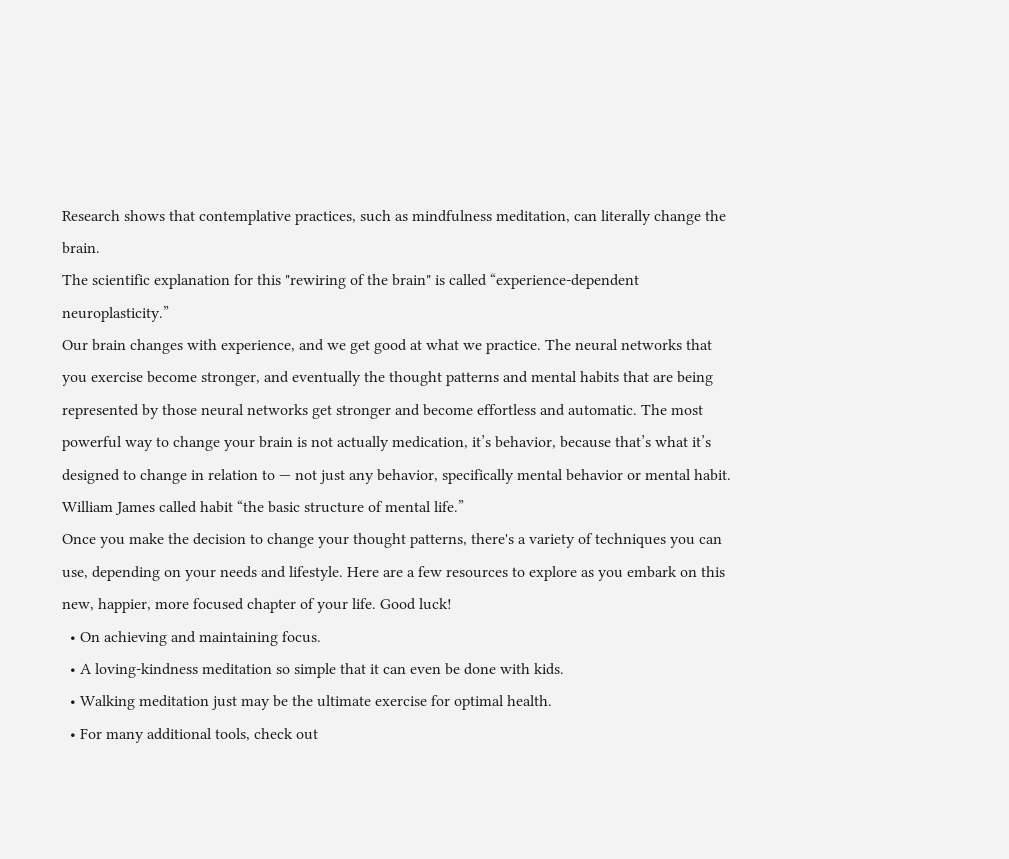Research shows that contemplative practices, such as mindfulness meditation, can literally change the brain.
The scientific explanation for this "rewiring of the brain" is called “experience-dependent neuroplasticity.”
Our brain changes with experience, and we get good at what we practice. The neural networks that you exercise become stronger, and eventually the thought patterns and mental habits that are being represented by those neural networks get stronger and become effortless and automatic. The most powerful way to change your brain is not actually medication, it’s behavior, because that’s what it’s designed to change in relation to — not just any behavior, specifically mental behavior or mental habit. William James called habit “the basic structure of mental life.”
Once you make the decision to change your thought patterns, there's a variety of techniques you can use, depending on your needs and lifestyle. Here are a few resources to explore as you embark on this new, happier, more focused chapter of your life. Good luck!
  • On achieving and maintaining focus.
  • A loving-kindness meditation so simple that it can even be done with kids.
  • Walking meditation just may be the ultimate exercise for optimal health.
  • For many additional tools, check out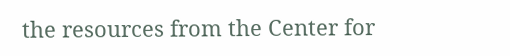the resources from the Center for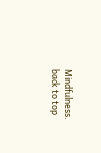Mindfulness.
back to top